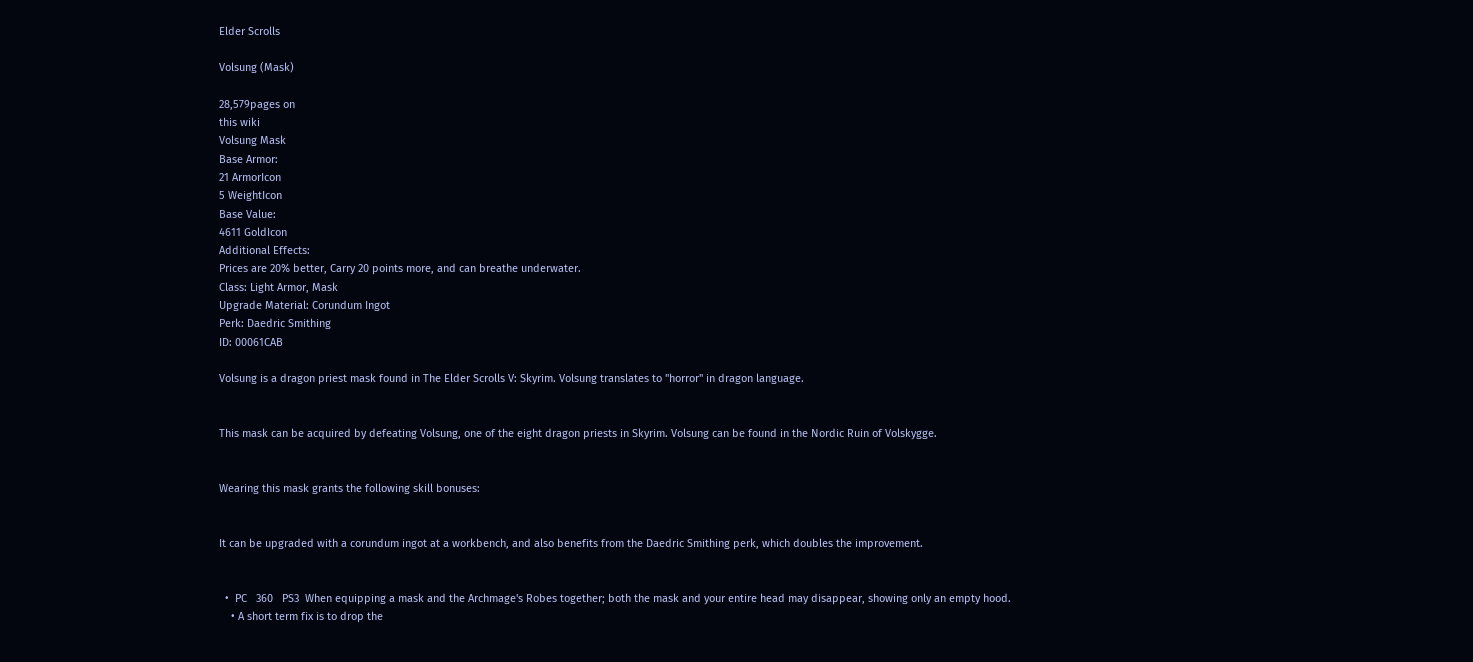Elder Scrolls

Volsung (Mask)

28,579pages on
this wiki
Volsung Mask
Base Armor:
21 ArmorIcon
5 WeightIcon
Base Value:
4611 GoldIcon
Additional Effects:
Prices are 20% better, Carry 20 points more, and can breathe underwater.
Class: Light Armor, Mask
Upgrade Material: Corundum Ingot
Perk: Daedric Smithing
ID: 00061CAB

Volsung is a dragon priest mask found in The Elder Scrolls V: Skyrim. Volsung translates to "horror" in dragon language.


This mask can be acquired by defeating Volsung, one of the eight dragon priests in Skyrim. Volsung can be found in the Nordic Ruin of Volskygge.


Wearing this mask grants the following skill bonuses:


It can be upgraded with a corundum ingot at a workbench, and also benefits from the Daedric Smithing perk, which doubles the improvement.


  •  PC   360   PS3  When equipping a mask and the Archmage's Robes together; both the mask and your entire head may disappear, showing only an empty hood.
    • A short term fix is to drop the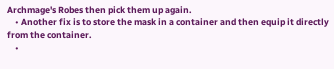Archmage's Robes then pick them up again.
    • Another fix is to store the mask in a container and then equip it directly from the container.
    •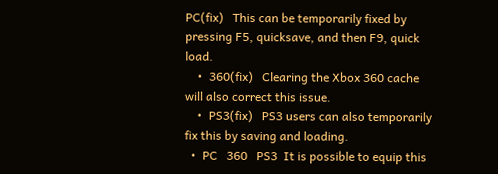PC(fix)   This can be temporarily fixed by pressing F5, quicksave, and then F9, quick load.
    •  360(fix)   Clearing the Xbox 360 cache will also correct this issue.
    •  PS3(fix)   PS3 users can also temporarily fix this by saving and loading.
  •  PC   360   PS3  It is possible to equip this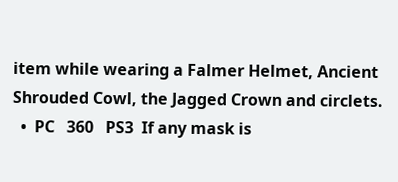item while wearing a Falmer Helmet, Ancient Shrouded Cowl, the Jagged Crown and circlets.
  •  PC   360   PS3  If any mask is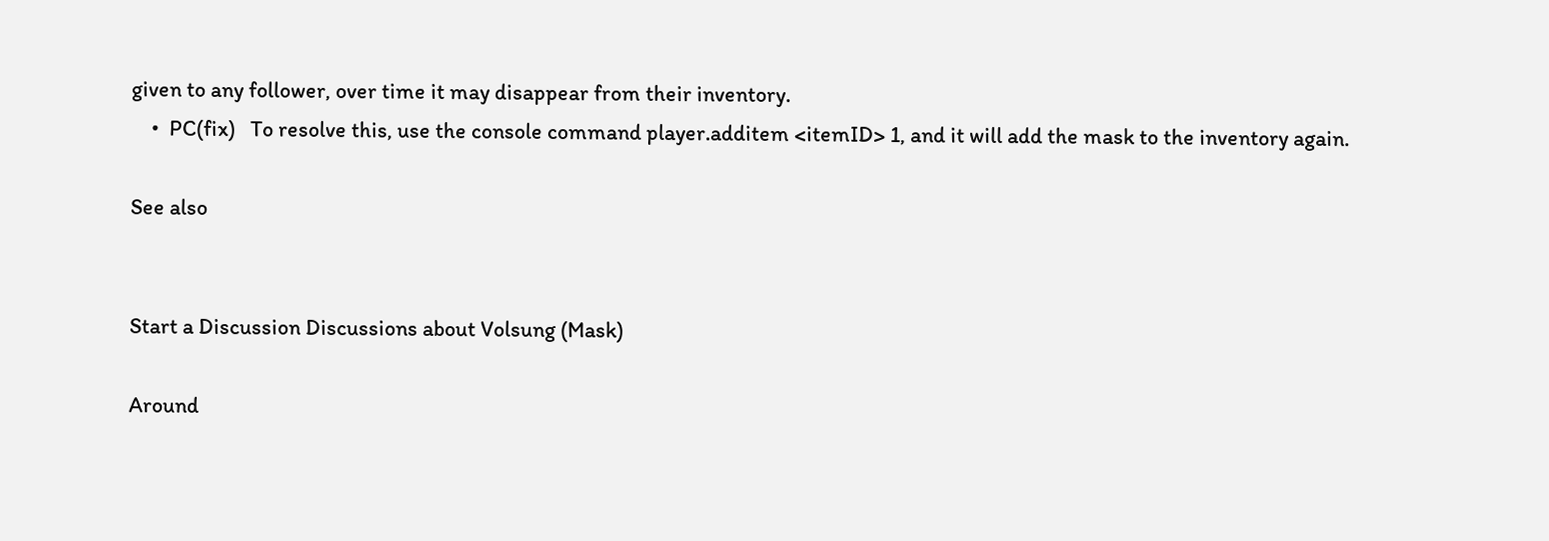given to any follower, over time it may disappear from their inventory.
    •  PC(fix)   To resolve this, use the console command player.additem <itemID> 1, and it will add the mask to the inventory again.

See also


Start a Discussion Discussions about Volsung (Mask)

Around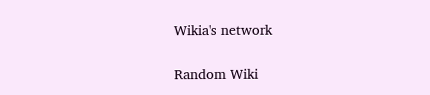Wikia's network

Random Wiki